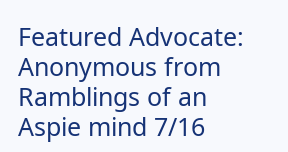Featured Advocate: Anonymous from Ramblings of an Aspie mind 7/16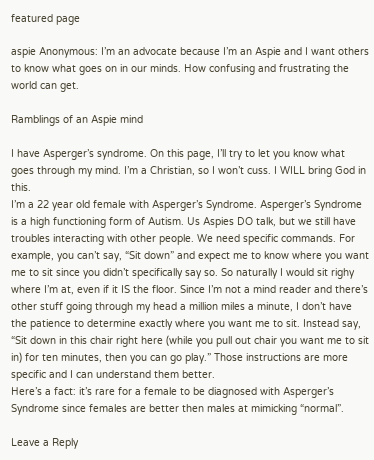featured page

aspie Anonymous: I’m an advocate because I’m an Aspie and I want others to know what goes on in our minds. How confusing and frustrating the world can get.

Ramblings of an Aspie mind

I have Asperger’s syndrome. On this page, I’ll try to let you know what goes through my mind. I’m a Christian, so I won’t cuss. I WILL bring God in this.
I’m a 22 year old female with Asperger’s Syndrome. Asperger’s Syndrome is a high functioning form of Autism. Us Aspies DO talk, but we still have troubles interacting with other people. We need specific commands. For example, you can’t say, “Sit down” and expect me to know where you want me to sit since you didn’t specifically say so. So naturally I would sit righy where I’m at, even if it IS the floor. Since I’m not a mind reader and there’s other stuff going through my head a million miles a minute, I don’t have the patience to determine exactly where you want me to sit. Instead say, “Sit down in this chair right here (while you pull out chair you want me to sit in) for ten minutes, then you can go play.” Those instructions are more specific and I can understand them better.
Here’s a fact: it’s rare for a female to be diagnosed with Asperger’s Syndrome since females are better then males at mimicking “normal”.

Leave a Reply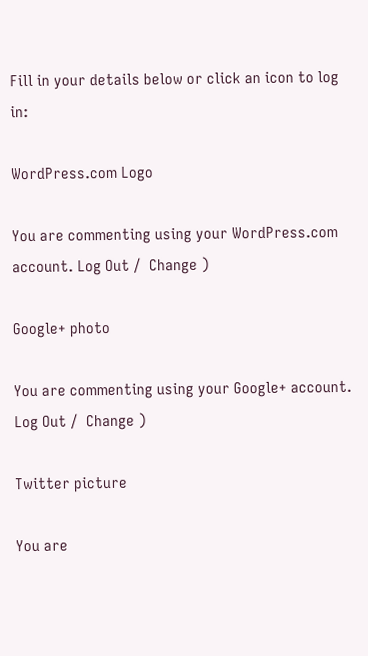Fill in your details below or click an icon to log in:

WordPress.com Logo

You are commenting using your WordPress.com account. Log Out /  Change )

Google+ photo

You are commenting using your Google+ account. Log Out /  Change )

Twitter picture

You are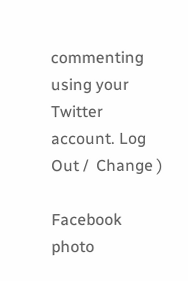commenting using your Twitter account. Log Out /  Change )

Facebook photo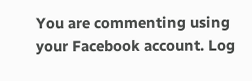You are commenting using your Facebook account. Log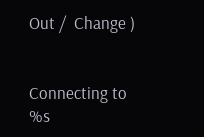Out /  Change )


Connecting to %s